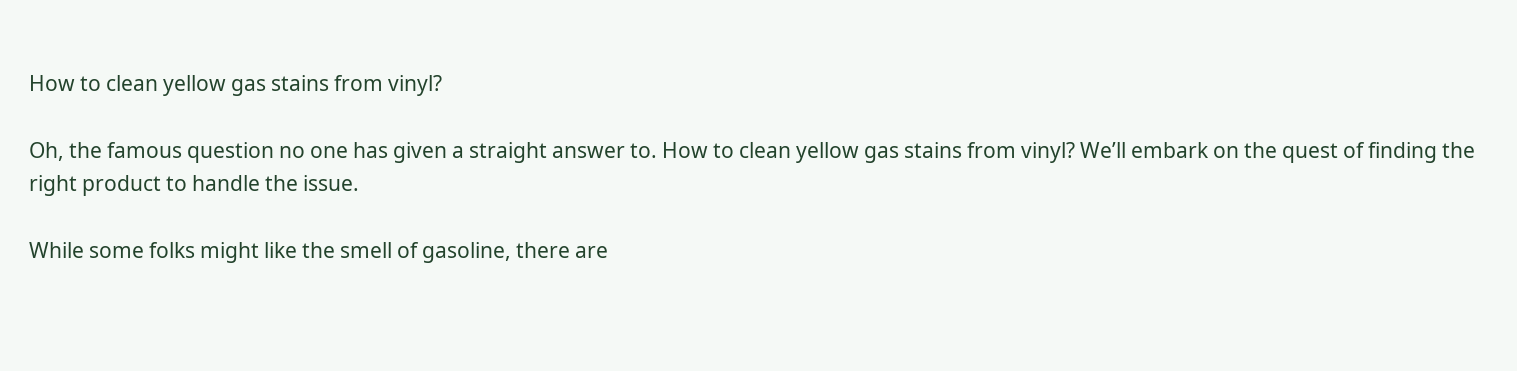How to clean yellow gas stains from vinyl?

Oh, the famous question no one has given a straight answer to. How to clean yellow gas stains from vinyl? We’ll embark on the quest of finding the right product to handle the issue.

While some folks might like the smell of gasoline, there are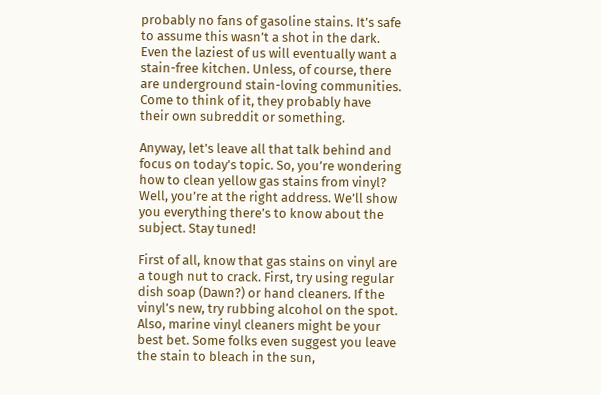probably no fans of gasoline stains. It’s safe to assume this wasn’t a shot in the dark. Even the laziest of us will eventually want a stain-free kitchen. Unless, of course, there are underground stain-loving communities. Come to think of it, they probably have their own subreddit or something.

Anyway, let’s leave all that talk behind and focus on today’s topic. So, you’re wondering how to clean yellow gas stains from vinyl? Well, you’re at the right address. We’ll show you everything there’s to know about the subject. Stay tuned!

First of all, know that gas stains on vinyl are a tough nut to crack. First, try using regular dish soap (Dawn?) or hand cleaners. If the vinyl’s new, try rubbing alcohol on the spot. Also, marine vinyl cleaners might be your best bet. Some folks even suggest you leave the stain to bleach in the sun,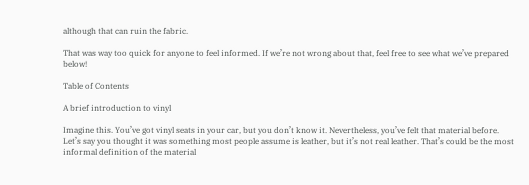although that can ruin the fabric.

That was way too quick for anyone to feel informed. If we’re not wrong about that, feel free to see what we’ve prepared below!

Table of Contents

A brief introduction to vinyl

Imagine this. You’ve got vinyl seats in your car, but you don’t know it. Nevertheless, you’ve felt that material before. Let’s say you thought it was something most people assume is leather, but it’s not real leather. That’s could be the most informal definition of the material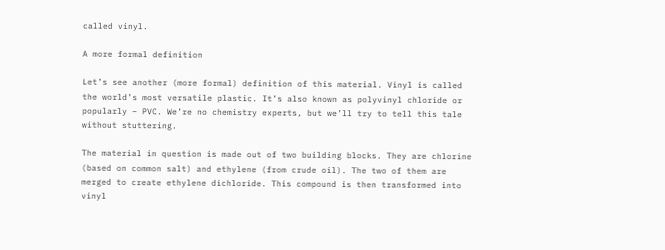called vinyl.

A more formal definition

Let’s see another (more formal) definition of this material. Vinyl is called the world’s most versatile plastic. It’s also known as polyvinyl chloride or popularly – PVC. We’re no chemistry experts, but we’ll try to tell this tale without stuttering.

The material in question is made out of two building blocks. They are chlorine (based on common salt) and ethylene (from crude oil). The two of them are merged to create ethylene dichloride. This compound is then transformed into vinyl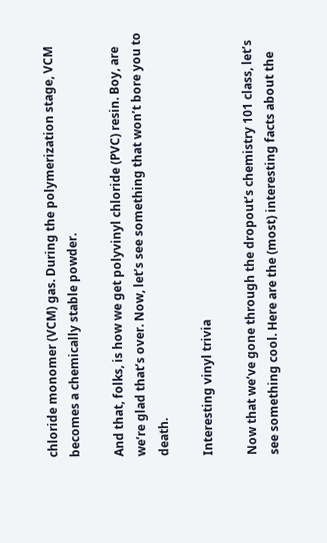chloride monomer (VCM) gas. During the polymerization stage, VCM becomes a chemically stable powder.

And that, folks, is how we get polyvinyl chloride (PVC) resin. Boy, are we’re glad that’s over. Now, let’s see something that won’t bore you to death.

Interesting vinyl trivia

Now that we’ve gone through the dropout’s chemistry 101 class, let’s see something cool. Here are the (most) interesting facts about the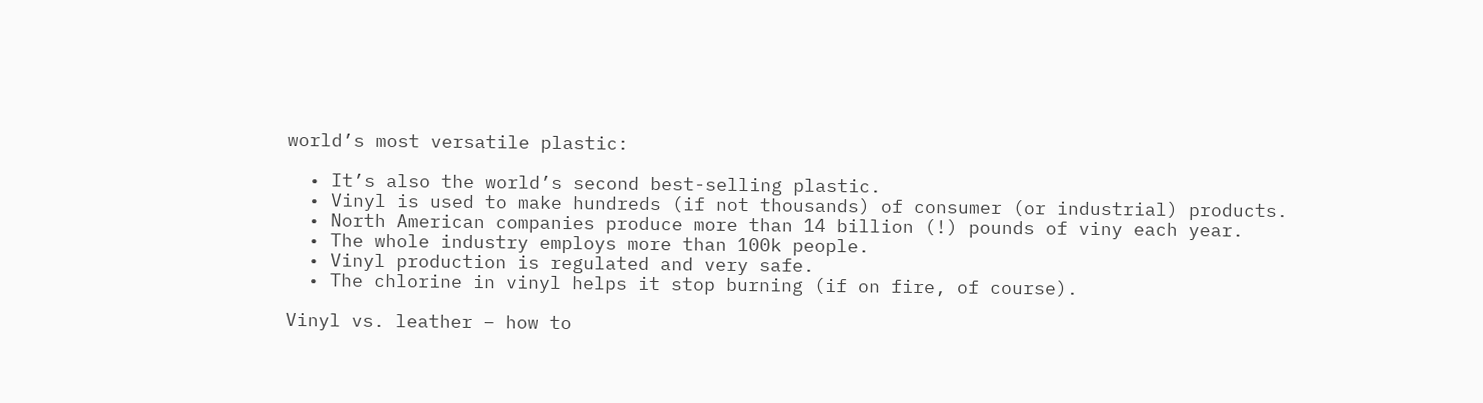world’s most versatile plastic:

  • It’s also the world’s second best-selling plastic.
  • Vinyl is used to make hundreds (if not thousands) of consumer (or industrial) products.
  • North American companies produce more than 14 billion (!) pounds of viny each year.
  • The whole industry employs more than 100k people.
  • Vinyl production is regulated and very safe.
  • The chlorine in vinyl helps it stop burning (if on fire, of course).

Vinyl vs. leather – how to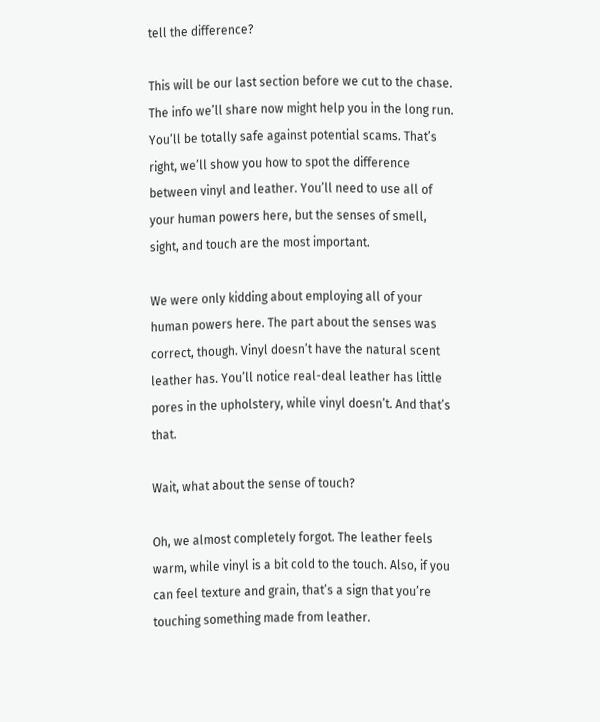tell the difference?

This will be our last section before we cut to the chase. The info we’ll share now might help you in the long run. You’ll be totally safe against potential scams. That’s right, we’ll show you how to spot the difference between vinyl and leather. You’ll need to use all of your human powers here, but the senses of smell, sight, and touch are the most important.

We were only kidding about employing all of your human powers here. The part about the senses was correct, though. Vinyl doesn’t have the natural scent leather has. You’ll notice real-deal leather has little pores in the upholstery, while vinyl doesn’t. And that’s that.

Wait, what about the sense of touch?

Oh, we almost completely forgot. The leather feels warm, while vinyl is a bit cold to the touch. Also, if you can feel texture and grain, that’s a sign that you’re touching something made from leather.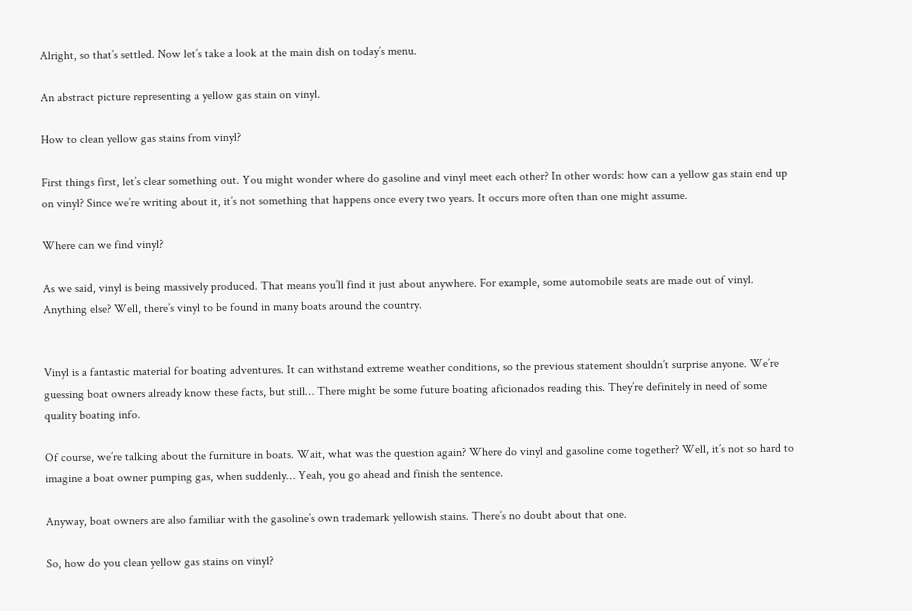Alright, so that’s settled. Now let’s take a look at the main dish on today’s menu.

An abstract picture representing a yellow gas stain on vinyl.

How to clean yellow gas stains from vinyl?

First things first, let’s clear something out. You might wonder where do gasoline and vinyl meet each other? In other words: how can a yellow gas stain end up on vinyl? Since we’re writing about it, it’s not something that happens once every two years. It occurs more often than one might assume.

Where can we find vinyl?

As we said, vinyl is being massively produced. That means you’ll find it just about anywhere. For example, some automobile seats are made out of vinyl. Anything else? Well, there’s vinyl to be found in many boats around the country.


Vinyl is a fantastic material for boating adventures. It can withstand extreme weather conditions, so the previous statement shouldn’t surprise anyone. We’re guessing boat owners already know these facts, but still… There might be some future boating aficionados reading this. They’re definitely in need of some quality boating info.

Of course, we’re talking about the furniture in boats. Wait, what was the question again? Where do vinyl and gasoline come together? Well, it’s not so hard to imagine a boat owner pumping gas, when suddenly… Yeah, you go ahead and finish the sentence.

Anyway, boat owners are also familiar with the gasoline’s own trademark yellowish stains. There’s no doubt about that one.

So, how do you clean yellow gas stains on vinyl?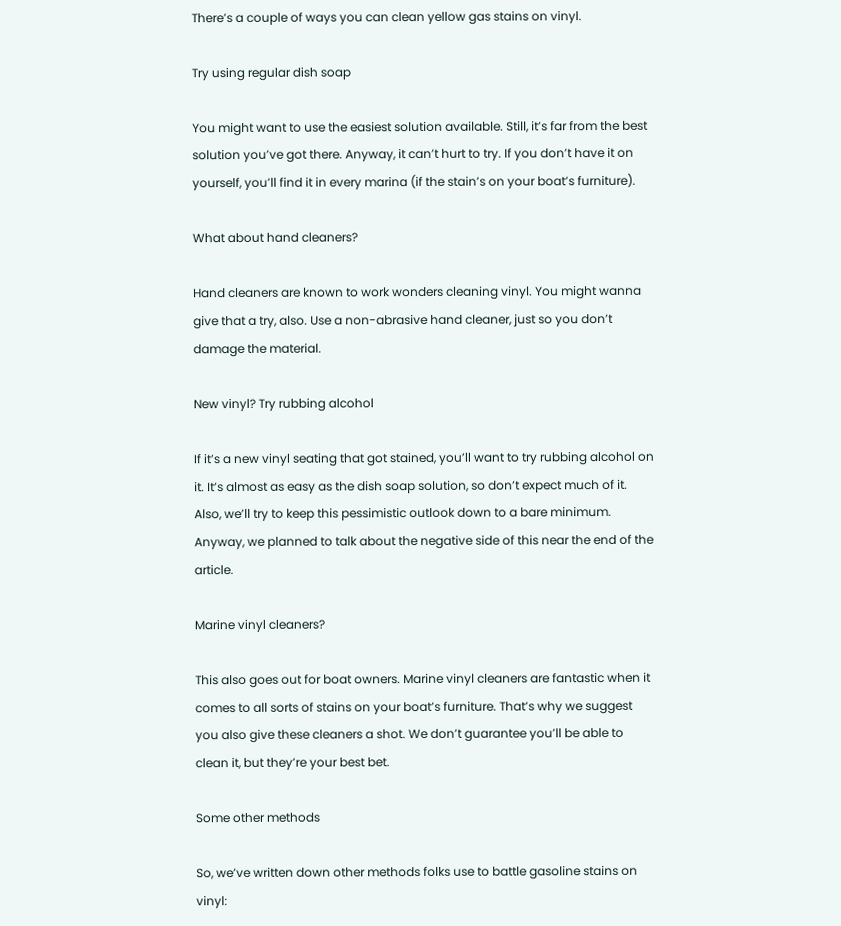There’s a couple of ways you can clean yellow gas stains on vinyl.

Try using regular dish soap

You might want to use the easiest solution available. Still, it’s far from the best solution you’ve got there. Anyway, it can’t hurt to try. If you don’t have it on yourself, you’ll find it in every marina (if the stain’s on your boat’s furniture).

What about hand cleaners?

Hand cleaners are known to work wonders cleaning vinyl. You might wanna give that a try, also. Use a non-abrasive hand cleaner, just so you don’t damage the material.

New vinyl? Try rubbing alcohol

If it’s a new vinyl seating that got stained, you’ll want to try rubbing alcohol on it. It’s almost as easy as the dish soap solution, so don’t expect much of it. Also, we’ll try to keep this pessimistic outlook down to a bare minimum. Anyway, we planned to talk about the negative side of this near the end of the article.

Marine vinyl cleaners?

This also goes out for boat owners. Marine vinyl cleaners are fantastic when it comes to all sorts of stains on your boat’s furniture. That’s why we suggest you also give these cleaners a shot. We don’t guarantee you’ll be able to clean it, but they’re your best bet.

Some other methods

So, we’ve written down other methods folks use to battle gasoline stains on vinyl: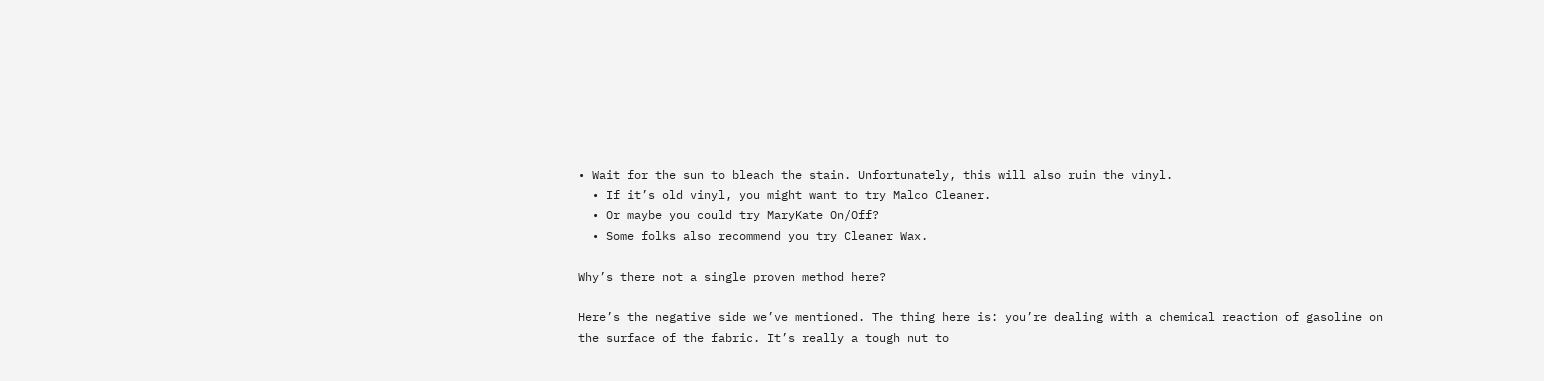• Wait for the sun to bleach the stain. Unfortunately, this will also ruin the vinyl.
  • If it’s old vinyl, you might want to try Malco Cleaner.
  • Or maybe you could try MaryKate On/Off?
  • Some folks also recommend you try Cleaner Wax.

Why’s there not a single proven method here?

Here’s the negative side we’ve mentioned. The thing here is: you’re dealing with a chemical reaction of gasoline on the surface of the fabric. It’s really a tough nut to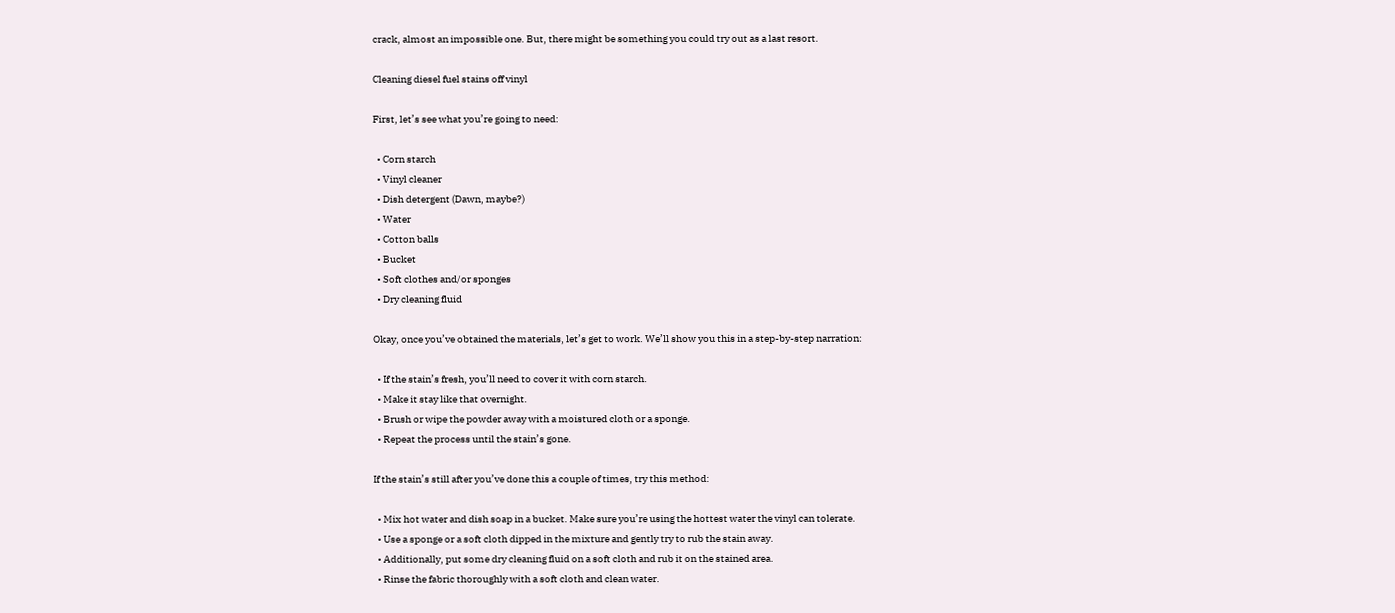crack, almost an impossible one. But, there might be something you could try out as a last resort.

Cleaning diesel fuel stains off vinyl

First, let’s see what you’re going to need:

  • Corn starch
  • Vinyl cleaner
  • Dish detergent (Dawn, maybe?)
  • Water
  • Cotton balls
  • Bucket
  • Soft clothes and/or sponges
  • Dry cleaning fluid

Okay, once you’ve obtained the materials, let’s get to work. We’ll show you this in a step-by-step narration:

  • If the stain’s fresh, you’ll need to cover it with corn starch.
  • Make it stay like that overnight.
  • Brush or wipe the powder away with a moistured cloth or a sponge.
  • Repeat the process until the stain’s gone.

If the stain’s still after you’ve done this a couple of times, try this method:

  • Mix hot water and dish soap in a bucket. Make sure you’re using the hottest water the vinyl can tolerate.
  • Use a sponge or a soft cloth dipped in the mixture and gently try to rub the stain away.
  • Additionally, put some dry cleaning fluid on a soft cloth and rub it on the stained area.
  • Rinse the fabric thoroughly with a soft cloth and clean water.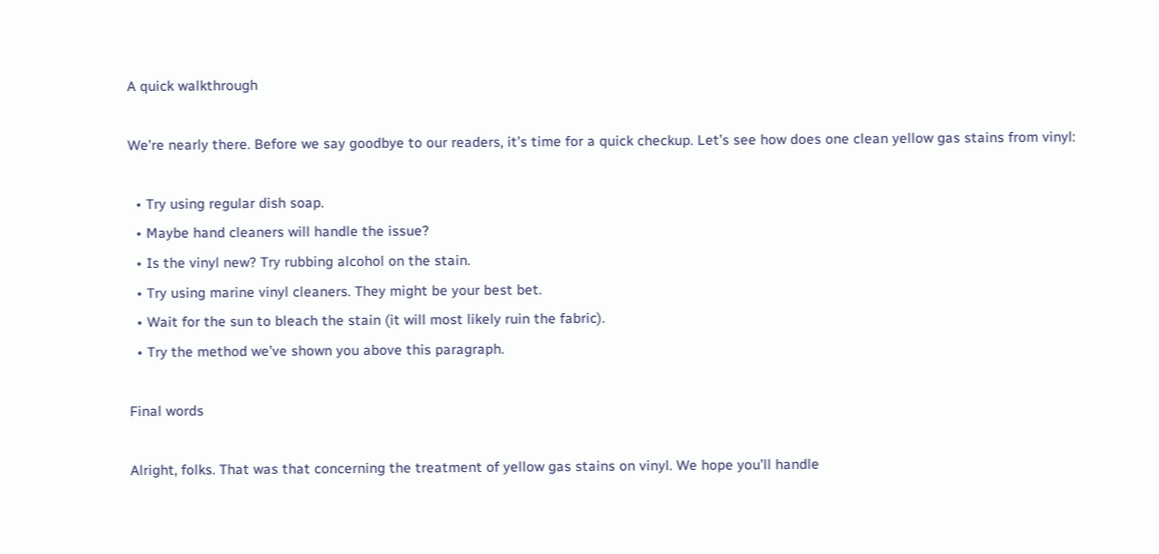A quick walkthrough

We’re nearly there. Before we say goodbye to our readers, it’s time for a quick checkup. Let’s see how does one clean yellow gas stains from vinyl:

  • Try using regular dish soap.
  • Maybe hand cleaners will handle the issue?
  • Is the vinyl new? Try rubbing alcohol on the stain.
  • Try using marine vinyl cleaners. They might be your best bet.
  • Wait for the sun to bleach the stain (it will most likely ruin the fabric).
  • Try the method we’ve shown you above this paragraph.

Final words

Alright, folks. That was that concerning the treatment of yellow gas stains on vinyl. We hope you’ll handle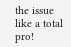the issue like a total pro!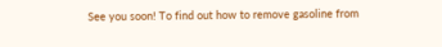See you soon! To find out how to remove gasoline from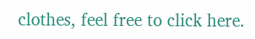clothes, feel free to click here.